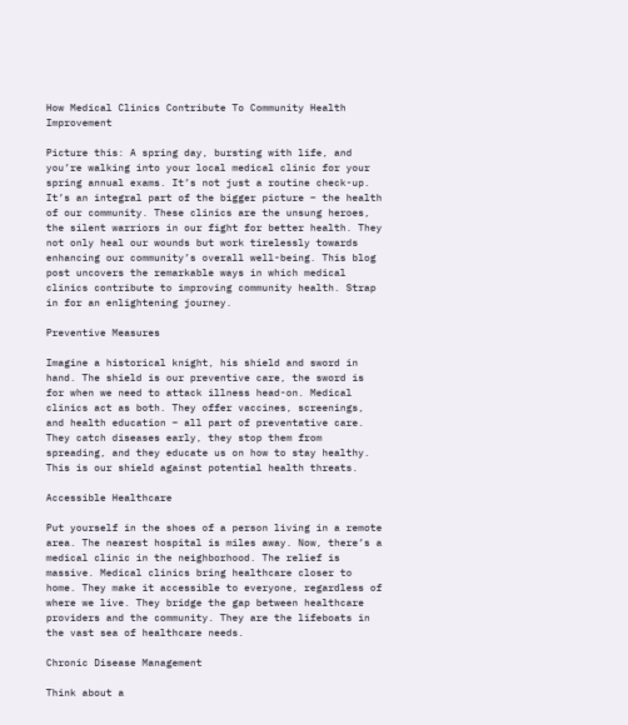How Medical Clinics Contribute To Community Health Improvement

Picture this: A spring day, bursting with life, and you’re walking into your local medical clinic for your spring annual exams. It’s not just a routine check-up. It’s an integral part of the bigger picture – the health of our community. These clinics are the unsung heroes, the silent warriors in our fight for better health. They not only heal our wounds but work tirelessly towards enhancing our community’s overall well-being. This blog post uncovers the remarkable ways in which medical clinics contribute to improving community health. Strap in for an enlightening journey.

Preventive Measures

Imagine a historical knight, his shield and sword in hand. The shield is our preventive care, the sword is for when we need to attack illness head-on. Medical clinics act as both. They offer vaccines, screenings, and health education – all part of preventative care. They catch diseases early, they stop them from spreading, and they educate us on how to stay healthy. This is our shield against potential health threats.

Accessible Healthcare

Put yourself in the shoes of a person living in a remote area. The nearest hospital is miles away. Now, there’s a medical clinic in the neighborhood. The relief is massive. Medical clinics bring healthcare closer to home. They make it accessible to everyone, regardless of where we live. They bridge the gap between healthcare providers and the community. They are the lifeboats in the vast sea of healthcare needs.

Chronic Disease Management

Think about a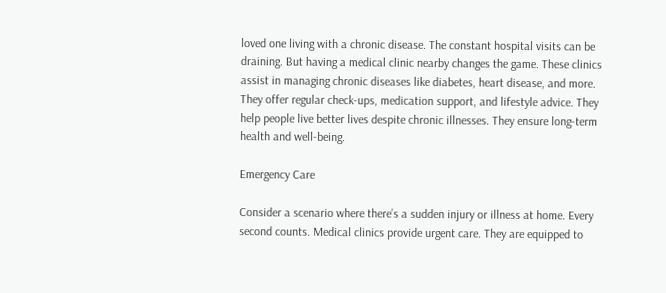loved one living with a chronic disease. The constant hospital visits can be draining. But having a medical clinic nearby changes the game. These clinics assist in managing chronic diseases like diabetes, heart disease, and more. They offer regular check-ups, medication support, and lifestyle advice. They help people live better lives despite chronic illnesses. They ensure long-term health and well-being.

Emergency Care

Consider a scenario where there’s a sudden injury or illness at home. Every second counts. Medical clinics provide urgent care. They are equipped to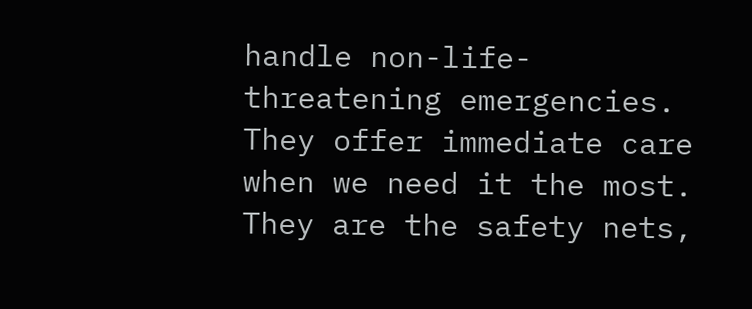handle non-life-threatening emergencies. They offer immediate care when we need it the most. They are the safety nets,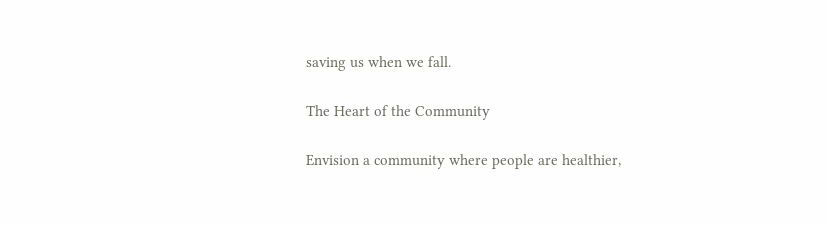saving us when we fall.

The Heart of the Community

Envision a community where people are healthier,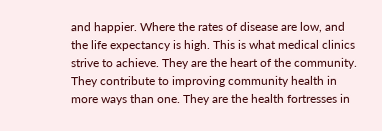and happier. Where the rates of disease are low, and the life expectancy is high. This is what medical clinics strive to achieve. They are the heart of the community. They contribute to improving community health in more ways than one. They are the health fortresses in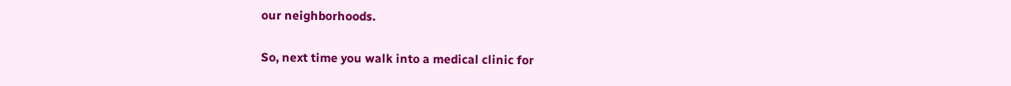our neighborhoods.

So, next time you walk into a medical clinic for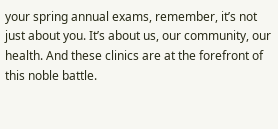your spring annual exams, remember, it’s not just about you. It’s about us, our community, our health. And these clinics are at the forefront of this noble battle.